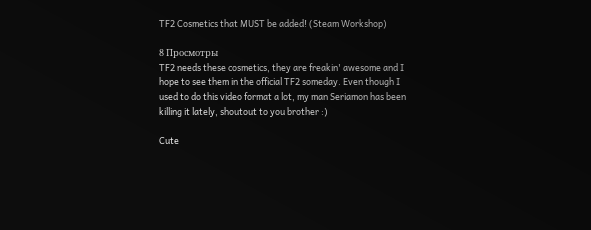TF2 Cosmetics that MUST be added! (Steam Workshop)

8 Просмотры
TF2 needs these cosmetics, they are freakin' awesome and I hope to see them in the official TF2 someday. Even though I used to do this video format a lot, my man Seriamon has been killing it lately, shoutout to you brother :)

Cute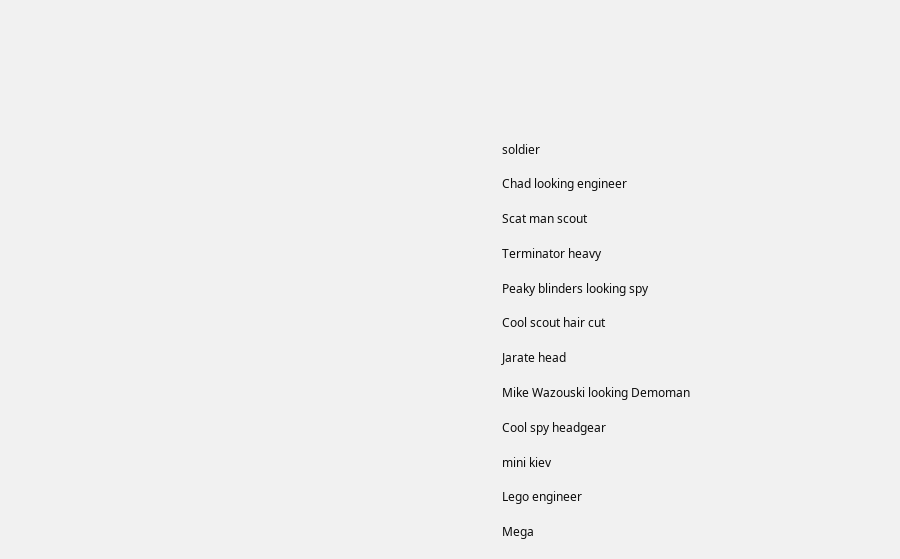soldier

Chad looking engineer

Scat man scout

Terminator heavy

Peaky blinders looking spy

Cool scout hair cut

Jarate head

Mike Wazouski looking Demoman

Cool spy headgear

mini kiev

Lego engineer

Mega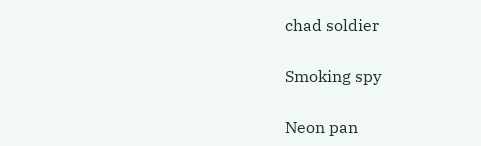chad soldier

Smoking spy

Neon pan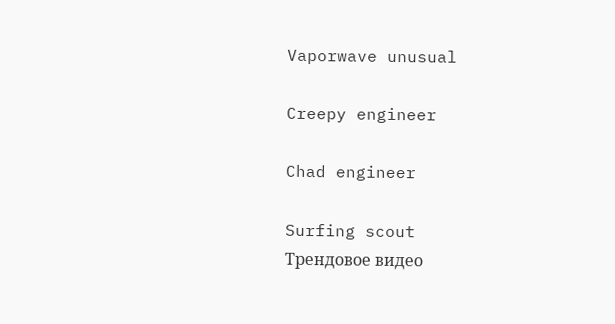Vaporwave unusual

Creepy engineer

Chad engineer

Surfing scout
Трендовое видео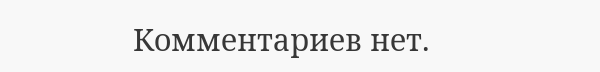Комментариев нет.